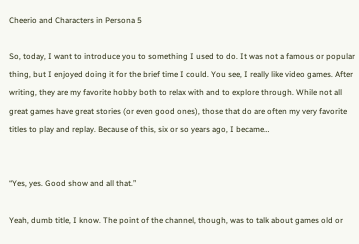Cheerio and Characters in Persona 5

So, today, I want to introduce you to something I used to do. It was not a famous or popular thing, but I enjoyed doing it for the brief time I could. You see, I really like video games. After writing, they are my favorite hobby both to relax with and to explore through. While not all great games have great stories (or even good ones), those that do are often my very favorite titles to play and replay. Because of this, six or so years ago, I became…


“Yes, yes. Good show and all that.”

Yeah, dumb title, I know. The point of the channel, though, was to talk about games old or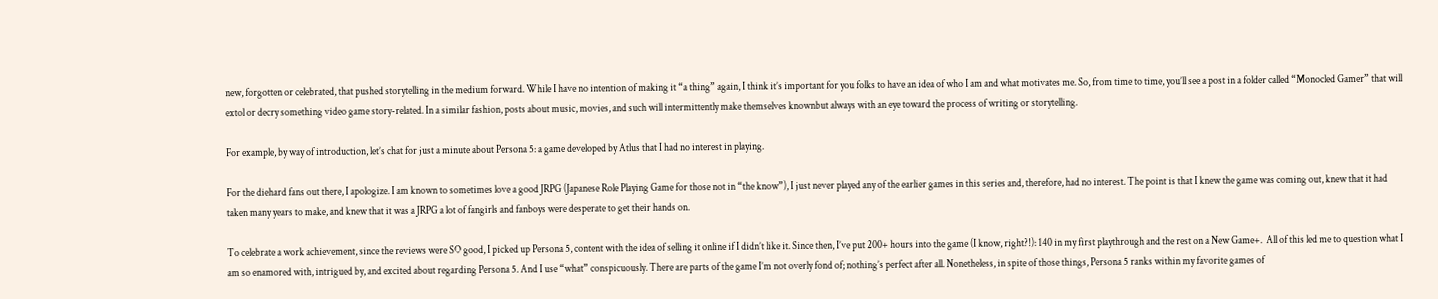new, forgotten or celebrated, that pushed storytelling in the medium forward. While I have no intention of making it “a thing” again, I think it’s important for you folks to have an idea of who I am and what motivates me. So, from time to time, you’ll see a post in a folder called “Monocled Gamer” that will extol or decry something video game story-related. In a similar fashion, posts about music, movies, and such will intermittently make themselves knownbut always with an eye toward the process of writing or storytelling.

For example, by way of introduction, let’s chat for just a minute about Persona 5: a game developed by Atlus that I had no interest in playing.

For the diehard fans out there, I apologize. I am known to sometimes love a good JRPG (Japanese Role Playing Game for those not in “the know”), I just never played any of the earlier games in this series and, therefore, had no interest. The point is that I knew the game was coming out, knew that it had taken many years to make, and knew that it was a JRPG a lot of fangirls and fanboys were desperate to get their hands on.

To celebrate a work achievement, since the reviews were SO good, I picked up Persona 5, content with the idea of selling it online if I didn’t like it. Since then, I’ve put 200+ hours into the game (I know, right?!): 140 in my first playthrough and the rest on a New Game+.  All of this led me to question what I am so enamored with, intrigued by, and excited about regarding Persona 5. And I use “what” conspicuously. There are parts of the game I’m not overly fond of; nothing’s perfect after all. Nonetheless, in spite of those things, Persona 5 ranks within my favorite games of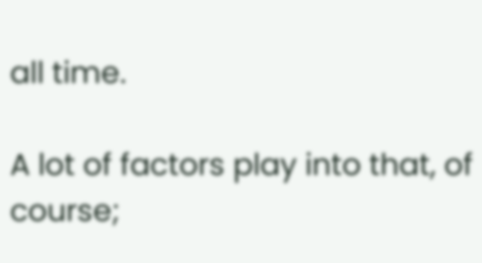all time.

A lot of factors play into that, of course;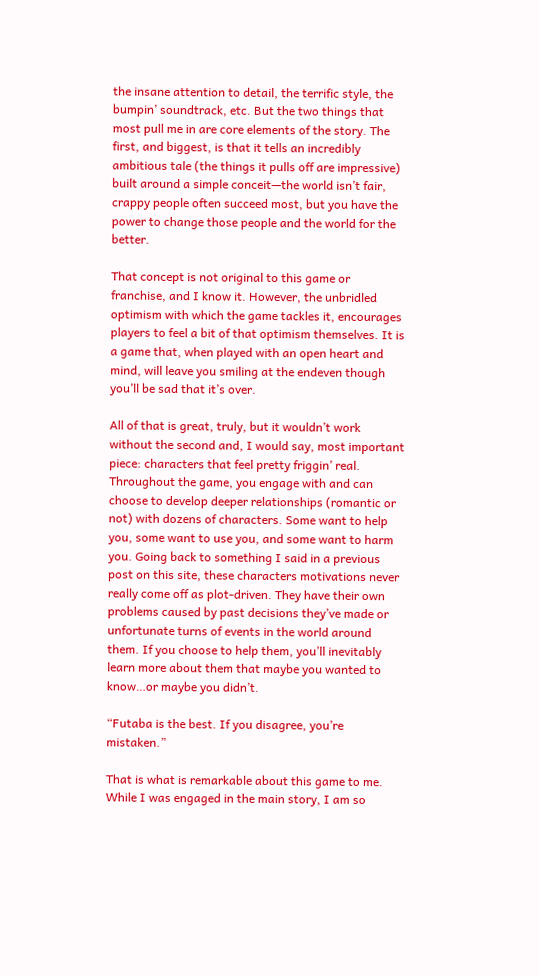the insane attention to detail, the terrific style, the bumpin’ soundtrack, etc. But the two things that most pull me in are core elements of the story. The first, and biggest, is that it tells an incredibly ambitious tale (the things it pulls off are impressive) built around a simple conceit—the world isn’t fair, crappy people often succeed most, but you have the power to change those people and the world for the better.

That concept is not original to this game or franchise, and I know it. However, the unbridled optimism with which the game tackles it, encourages players to feel a bit of that optimism themselves. It is a game that, when played with an open heart and mind, will leave you smiling at the endeven though you’ll be sad that it’s over.

All of that is great, truly, but it wouldn’t work without the second and, I would say, most important piece: characters that feel pretty friggin’ real. Throughout the game, you engage with and can choose to develop deeper relationships (romantic or not) with dozens of characters. Some want to help you, some want to use you, and some want to harm you. Going back to something I said in a previous post on this site, these characters motivations never really come off as plot-driven. They have their own problems caused by past decisions they’ve made or unfortunate turns of events in the world around them. If you choose to help them, you’ll inevitably learn more about them that maybe you wanted to know…or maybe you didn’t.

“Futaba is the best. If you disagree, you’re mistaken.”

That is what is remarkable about this game to me. While I was engaged in the main story, I am so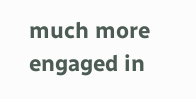much more engaged in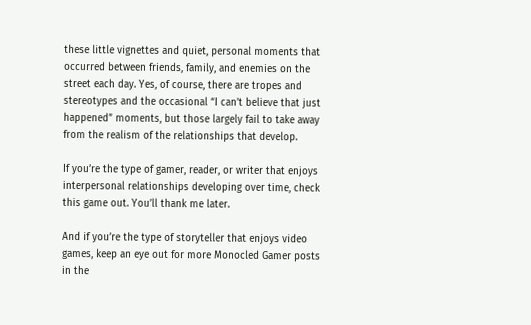these little vignettes and quiet, personal moments that occurred between friends, family, and enemies on the street each day. Yes, of course, there are tropes and stereotypes and the occasional “I can’t believe that just happened” moments, but those largely fail to take away from the realism of the relationships that develop.

If you’re the type of gamer, reader, or writer that enjoys interpersonal relationships developing over time, check this game out. You’ll thank me later.

And if you’re the type of storyteller that enjoys video games, keep an eye out for more Monocled Gamer posts in the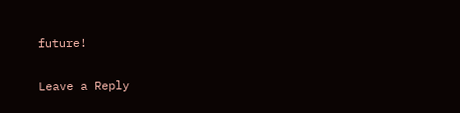future!

Leave a Reply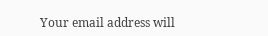Your email address will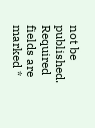not be published. Required fields are marked *